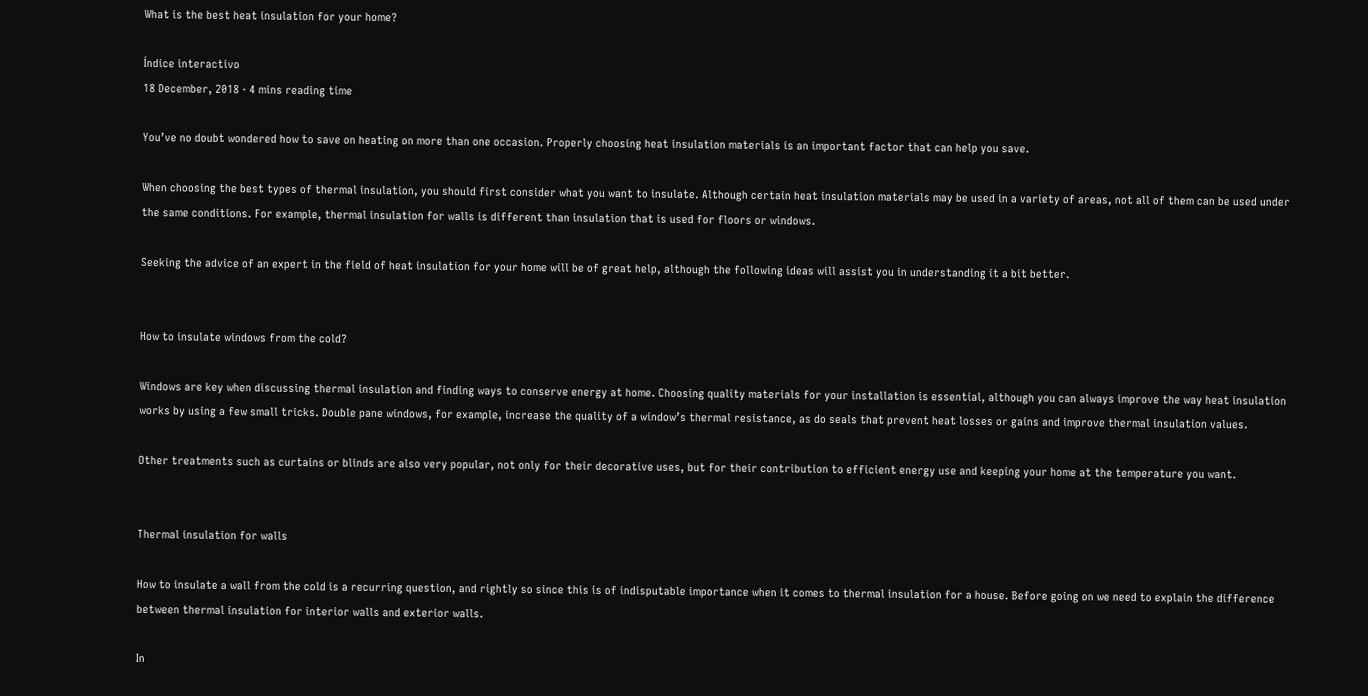What is the best heat insulation for your home?

Índice interactivo
18 December, 2018 · 4 mins reading time

You’ve no doubt wondered how to save on heating on more than one occasion. Properly choosing heat insulation materials is an important factor that can help you save.

When choosing the best types of thermal insulation, you should first consider what you want to insulate. Although certain heat insulation materials may be used in a variety of areas, not all of them can be used under the same conditions. For example, thermal insulation for walls is different than insulation that is used for floors or windows.

Seeking the advice of an expert in the field of heat insulation for your home will be of great help, although the following ideas will assist you in understanding it a bit better.


How to insulate windows from the cold?

Windows are key when discussing thermal insulation and finding ways to conserve energy at home. Choosing quality materials for your installation is essential, although you can always improve the way heat insulation works by using a few small tricks. Double pane windows, for example, increase the quality of a window’s thermal resistance, as do seals that prevent heat losses or gains and improve thermal insulation values.

Other treatments such as curtains or blinds are also very popular, not only for their decorative uses, but for their contribution to efficient energy use and keeping your home at the temperature you want.


Thermal insulation for walls

How to insulate a wall from the cold is a recurring question, and rightly so since this is of indisputable importance when it comes to thermal insulation for a house. Before going on we need to explain the difference between thermal insulation for interior walls and exterior walls.

In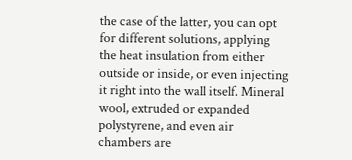the case of the latter, you can opt for different solutions, applying the heat insulation from either outside or inside, or even injecting it right into the wall itself. Mineral wool, extruded or expanded polystyrene, and even air chambers are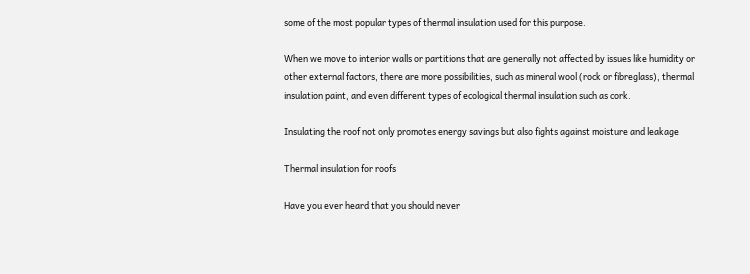some of the most popular types of thermal insulation used for this purpose.

When we move to interior walls or partitions that are generally not affected by issues like humidity or other external factors, there are more possibilities, such as mineral wool (rock or fibreglass), thermal insulation paint, and even different types of ecological thermal insulation such as cork.

Insulating the roof not only promotes energy savings but also fights against moisture and leakage

Thermal insulation for roofs

Have you ever heard that you should never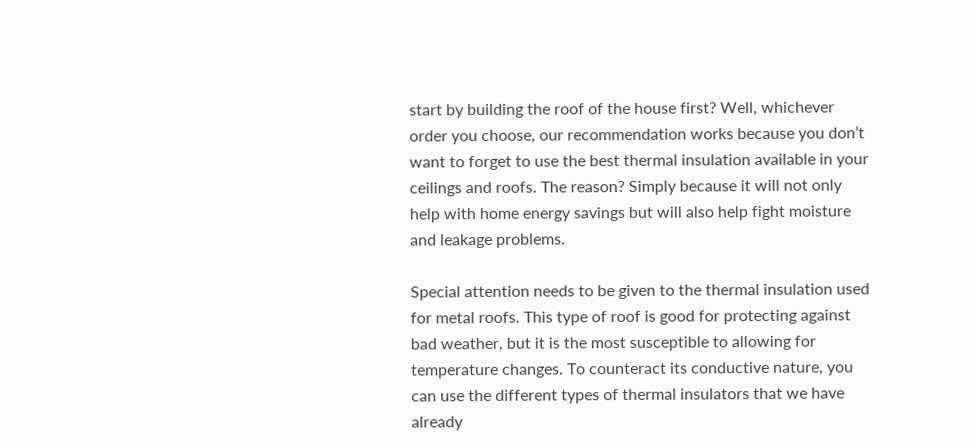start by building the roof of the house first? Well, whichever order you choose, our recommendation works because you don’t want to forget to use the best thermal insulation available in your ceilings and roofs. The reason? Simply because it will not only help with home energy savings but will also help fight moisture and leakage problems.

Special attention needs to be given to the thermal insulation used for metal roofs. This type of roof is good for protecting against bad weather, but it is the most susceptible to allowing for temperature changes. To counteract its conductive nature, you can use the different types of thermal insulators that we have already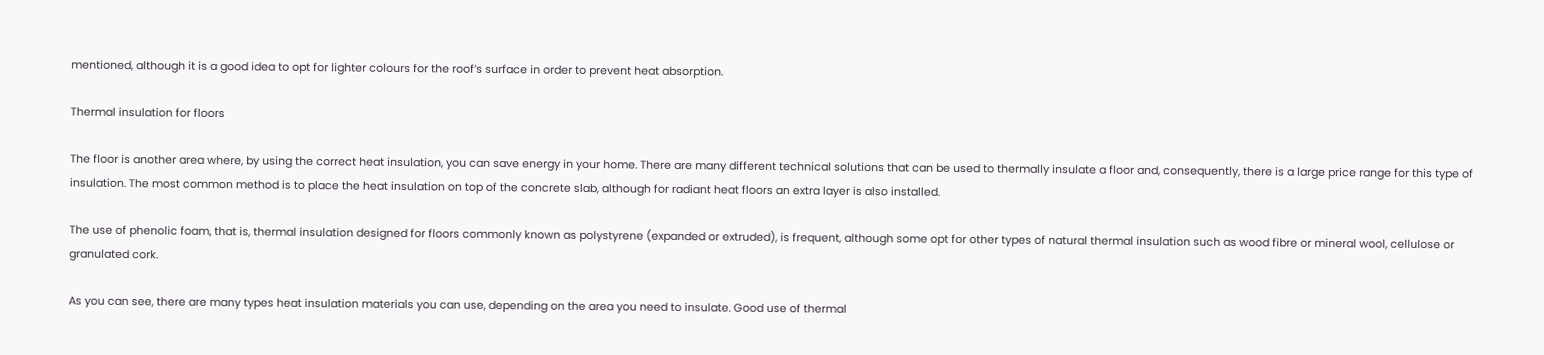mentioned, although it is a good idea to opt for lighter colours for the roof’s surface in order to prevent heat absorption.

Thermal insulation for floors

The floor is another area where, by using the correct heat insulation, you can save energy in your home. There are many different technical solutions that can be used to thermally insulate a floor and, consequently, there is a large price range for this type of insulation. The most common method is to place the heat insulation on top of the concrete slab, although for radiant heat floors an extra layer is also installed.

The use of phenolic foam, that is, thermal insulation designed for floors commonly known as polystyrene (expanded or extruded), is frequent, although some opt for other types of natural thermal insulation such as wood fibre or mineral wool, cellulose or granulated cork.

As you can see, there are many types heat insulation materials you can use, depending on the area you need to insulate. Good use of thermal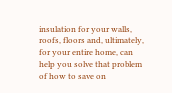insulation for your walls, roofs, floors and, ultimately, for your entire home, can help you solve that problem of how to save on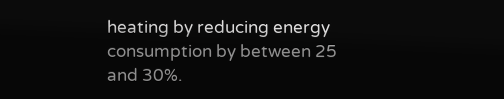heating by reducing energy consumption by between 25 and 30%.